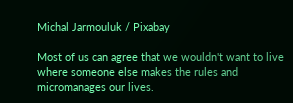Michal Jarmouluk / Pixabay

Most of us can agree that we wouldn't want to live where someone else makes the rules and micromanages our lives.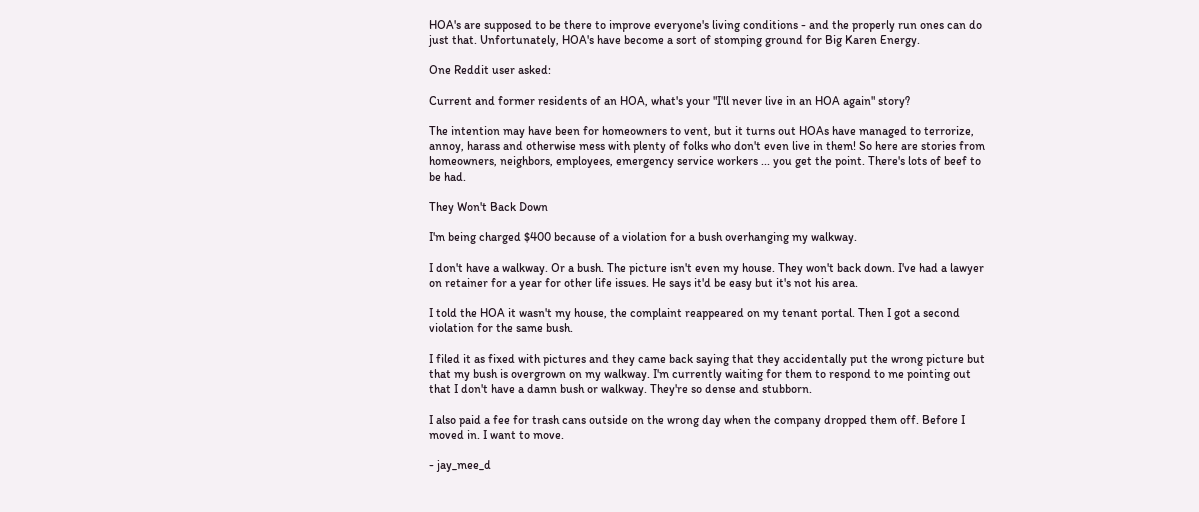HOA's are supposed to be there to improve everyone's living conditions - and the properly run ones can do just that. Unfortunately, HOA's have become a sort of stomping ground for Big Karen Energy.

One Reddit user asked:

Current and former residents of an HOA, what's your "I'll never live in an HOA again" story?

The intention may have been for homeowners to vent, but it turns out HOAs have managed to terrorize, annoy, harass and otherwise mess with plenty of folks who don't even live in them! So here are stories from homeowners, neighbors, employees, emergency service workers ... you get the point. There's lots of beef to be had.

They Won't Back Down

I'm being charged $400 because of a violation for a bush overhanging my walkway.

I don't have a walkway. Or a bush. The picture isn't even my house. They won't back down. I've had a lawyer on retainer for a year for other life issues. He says it'd be easy but it's not his area.

I told the HOA it wasn't my house, the complaint reappeared on my tenant portal. Then I got a second violation for the same bush.

I filed it as fixed with pictures and they came back saying that they accidentally put the wrong picture but that my bush is overgrown on my walkway. I'm currently waiting for them to respond to me pointing out that I don't have a damn bush or walkway. They're so dense and stubborn.

I also paid a fee for trash cans outside on the wrong day when the company dropped them off. Before I moved in. I want to move.

- jay_mee_d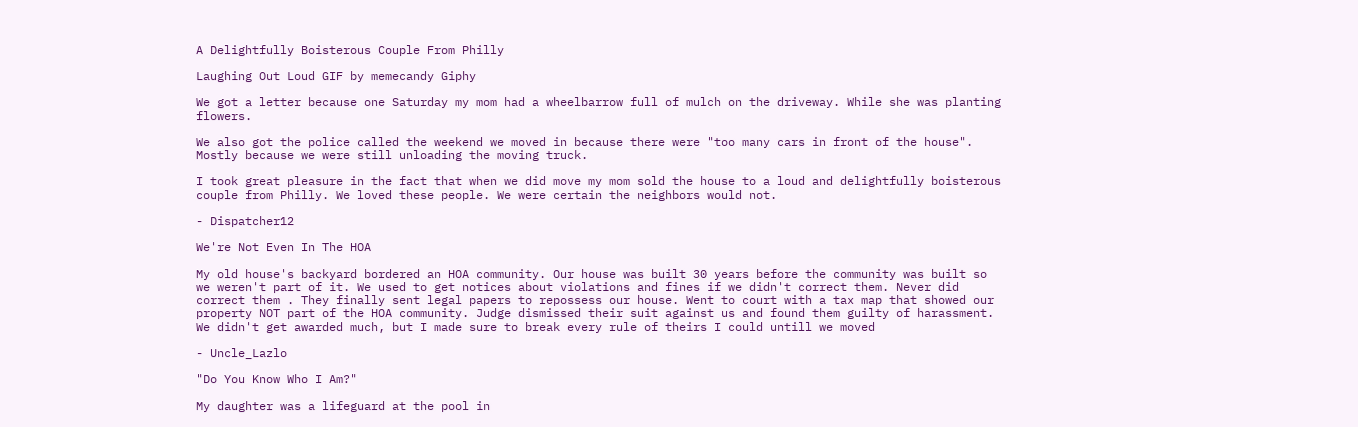A Delightfully Boisterous Couple From Philly

Laughing Out Loud GIF by memecandy Giphy

We got a letter because one Saturday my mom had a wheelbarrow full of mulch on the driveway. While she was planting flowers.

We also got the police called the weekend we moved in because there were "too many cars in front of the house". Mostly because we were still unloading the moving truck.

I took great pleasure in the fact that when we did move my mom sold the house to a loud and delightfully boisterous couple from Philly. We loved these people. We were certain the neighbors would not.

- Dispatcher12

We're Not Even In The HOA

My old house's backyard bordered an HOA community. Our house was built 30 years before the community was built so we weren't part of it. We used to get notices about violations and fines if we didn't correct them. Never did correct them . They finally sent legal papers to repossess our house. Went to court with a tax map that showed our property NOT part of the HOA community. Judge dismissed their suit against us and found them guilty of harassment. We didn't get awarded much, but I made sure to break every rule of theirs I could untill we moved

- Uncle_Lazlo

"Do You Know Who I Am?"

My daughter was a lifeguard at the pool in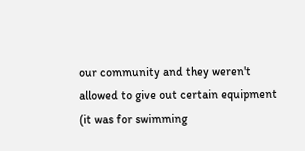our community and they weren't allowed to give out certain equipment (it was for swimming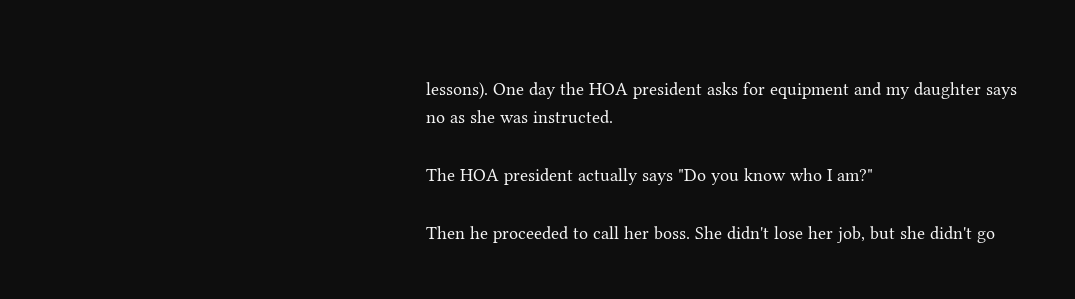lessons). One day the HOA president asks for equipment and my daughter says no as she was instructed.

The HOA president actually says "Do you know who I am?"

Then he proceeded to call her boss. She didn't lose her job, but she didn't go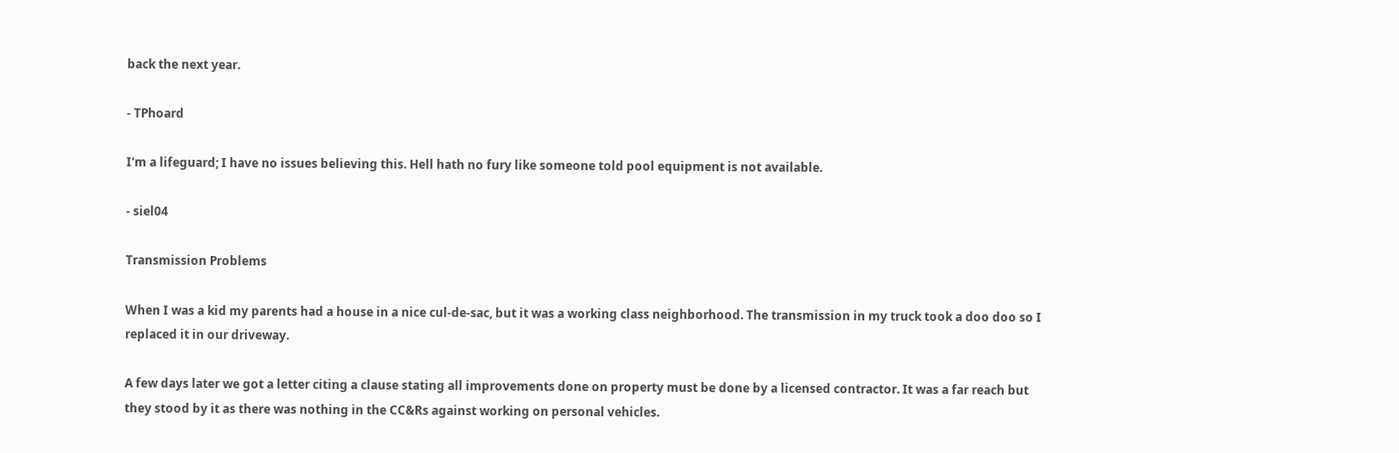back the next year.

- TPhoard

I'm a lifeguard; I have no issues believing this. Hell hath no fury like someone told pool equipment is not available.

- siel04

Transmission Problems

When I was a kid my parents had a house in a nice cul-de-sac, but it was a working class neighborhood. The transmission in my truck took a doo doo so I replaced it in our driveway.

A few days later we got a letter citing a clause stating all improvements done on property must be done by a licensed contractor. It was a far reach but they stood by it as there was nothing in the CC&Rs against working on personal vehicles.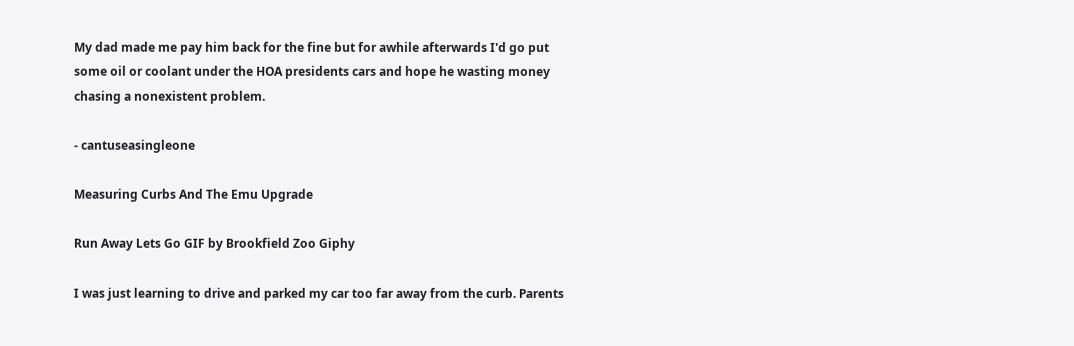My dad made me pay him back for the fine but for awhile afterwards I'd go put some oil or coolant under the HOA presidents cars and hope he wasting money chasing a nonexistent problem.

- cantuseasingleone

Measuring Curbs And The Emu Upgrade

Run Away Lets Go GIF by Brookfield Zoo Giphy

I was just learning to drive and parked my car too far away from the curb. Parents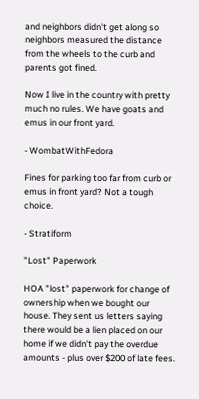and neighbors didn't get along so neighbors measured the distance from the wheels to the curb and parents got fined.

Now I live in the country with pretty much no rules. We have goats and emus in our front yard.

- WombatWithFedora

Fines for parking too far from curb or emus in front yard? Not a tough choice.

- Stratiform

"Lost" Paperwork

HOA "lost" paperwork for change of ownership when we bought our house. They sent us letters saying there would be a lien placed on our home if we didn't pay the overdue amounts - plus over $200 of late fees.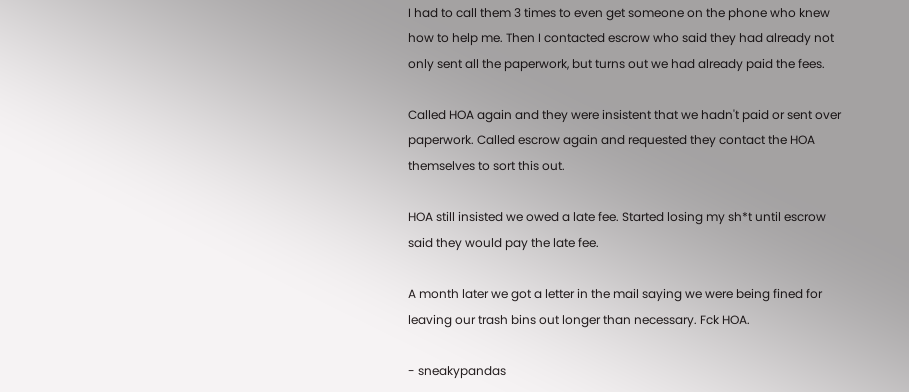I had to call them 3 times to even get someone on the phone who knew how to help me. Then I contacted escrow who said they had already not only sent all the paperwork, but turns out we had already paid the fees.

Called HOA again and they were insistent that we hadn't paid or sent over paperwork. Called escrow again and requested they contact the HOA themselves to sort this out.

HOA still insisted we owed a late fee. Started losing my sh*t until escrow said they would pay the late fee.

A month later we got a letter in the mail saying we were being fined for leaving our trash bins out longer than necessary. Fck HOA.

- sneakypandas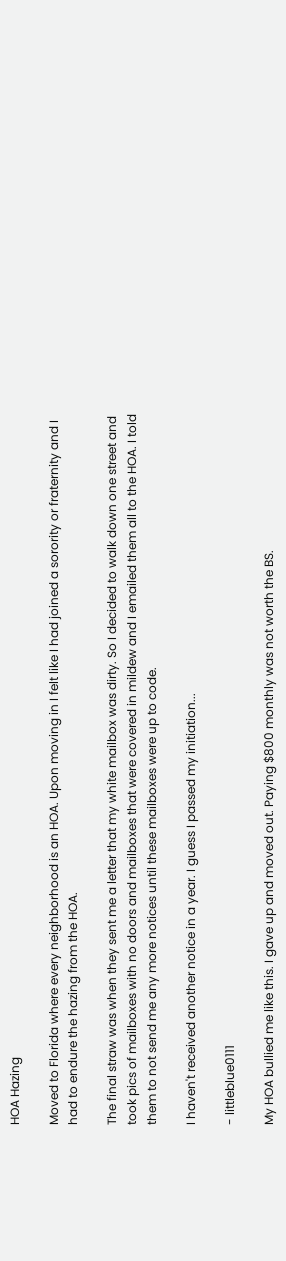HOA Hazing

Moved to Florida where every neighborhood is an HOA. Upon moving in I felt like I had joined a sorority or fraternity and I had to endure the hazing from the HOA.

The final straw was when they sent me a letter that my white mailbox was dirty. So I decided to walk down one street and took pics of mailboxes with no doors and mailboxes that were covered in mildew and I emailed them all to the HOA. I told them to not send me any more notices until these mailboxes were up to code.

I haven't received another notice in a year. I guess I passed my initiation...

- littleblue0111

My HOA bullied me like this. I gave up and moved out. Paying $800 monthly was not worth the BS.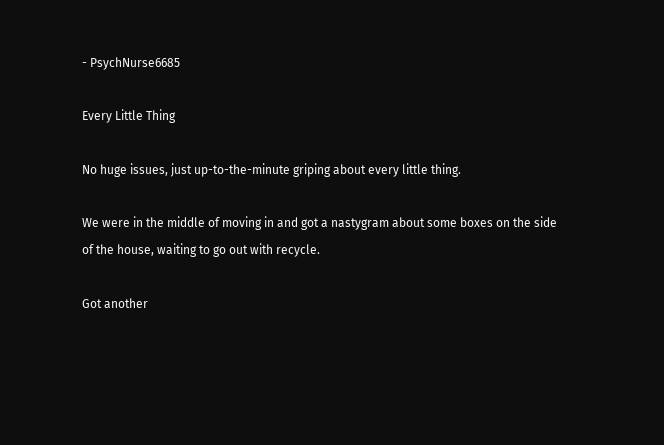- PsychNurse6685

Every Little Thing

No huge issues, just up-to-the-minute griping about every little thing.

We were in the middle of moving in and got a nastygram about some boxes on the side of the house, waiting to go out with recycle.

Got another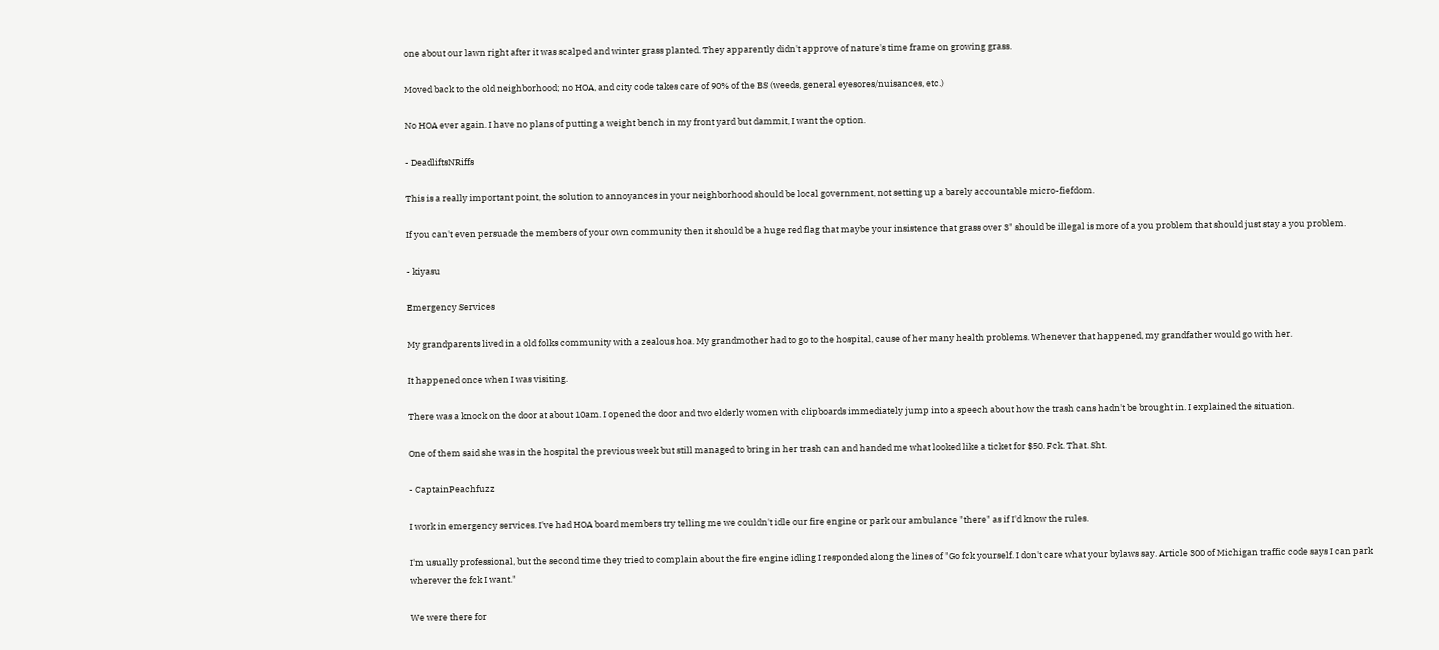one about our lawn right after it was scalped and winter grass planted. They apparently didn't approve of nature's time frame on growing grass.

Moved back to the old neighborhood; no HOA, and city code takes care of 90% of the BS (weeds, general eyesores/nuisances, etc.)

No HOA ever again. I have no plans of putting a weight bench in my front yard but dammit, I want the option.

- DeadliftsNRiffs

This is a really important point, the solution to annoyances in your neighborhood should be local government, not setting up a barely accountable micro-fiefdom.

If you can't even persuade the members of your own community then it should be a huge red flag that maybe your insistence that grass over 3" should be illegal is more of a you problem that should just stay a you problem.

- kiyasu

Emergency Services

My grandparents lived in a old folks community with a zealous hoa. My grandmother had to go to the hospital, cause of her many health problems. Whenever that happened, my grandfather would go with her.

It happened once when I was visiting.

There was a knock on the door at about 10am. I opened the door and two elderly women with clipboards immediately jump into a speech about how the trash cans hadn't be brought in. I explained the situation.

One of them said she was in the hospital the previous week but still managed to bring in her trash can and handed me what looked like a ticket for $50. Fck. That. Sht.

- CaptainPeachfuzz

I work in emergency services. I've had HOA board members try telling me we couldn't idle our fire engine or park our ambulance "there" as if I'd know the rules.

I'm usually professional, but the second time they tried to complain about the fire engine idling I responded along the lines of "Go fck yourself. I don't care what your bylaws say. Article 300 of Michigan traffic code says I can park wherever the fck I want."

We were there for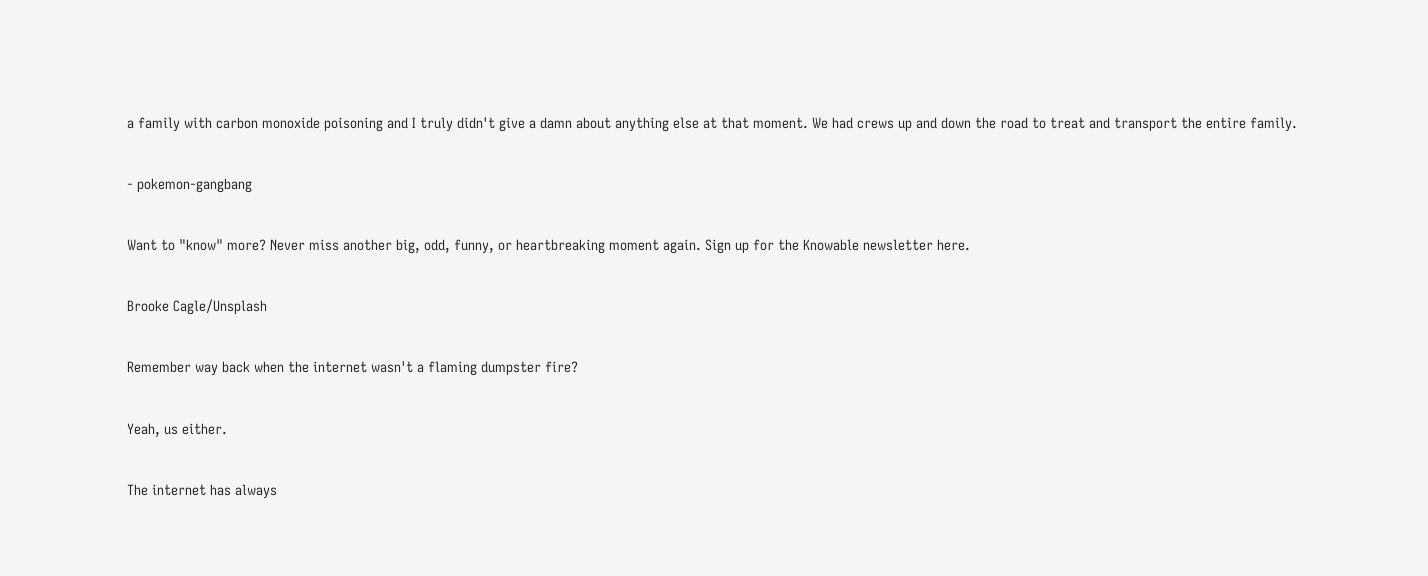a family with carbon monoxide poisoning and I truly didn't give a damn about anything else at that moment. We had crews up and down the road to treat and transport the entire family.

- pokemon-gangbang

Want to "know" more? Never miss another big, odd, funny, or heartbreaking moment again. Sign up for the Knowable newsletter here.

Brooke Cagle/Unsplash

Remember way back when the internet wasn't a flaming dumpster fire?

Yeah, us either.

The internet has always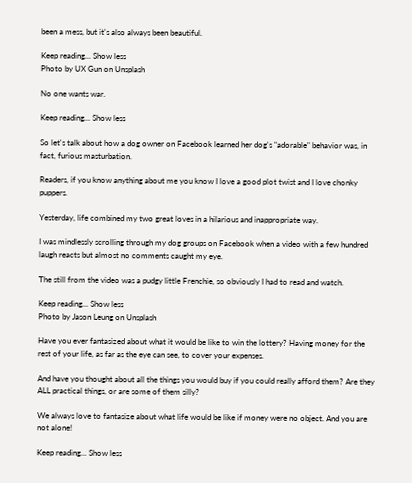been a mess, but it's also always been beautiful.

Keep reading... Show less
Photo by UX Gun on Unsplash

No one wants war.

Keep reading... Show less

So let's talk about how a dog owner on Facebook learned her dog's "adorable" behavior was, in fact, furious masturbation.

Readers, if you know anything about me you know I love a good plot twist and I love chonky puppers.

Yesterday, life combined my two great loves in a hilarious and inappropriate way.

I was mindlessly scrolling through my dog groups on Facebook when a video with a few hundred laugh reacts but almost no comments caught my eye.

The still from the video was a pudgy little Frenchie, so obviously I had to read and watch.

Keep reading... Show less
Photo by Jason Leung on Unsplash

Have you ever fantasized about what it would be like to win the lottery? Having money for the rest of your life, as far as the eye can see, to cover your expenses.

And have you thought about all the things you would buy if you could really afford them? Are they ALL practical things, or are some of them silly?

We always love to fantasize about what life would be like if money were no object. And you are not alone!

Keep reading... Show less